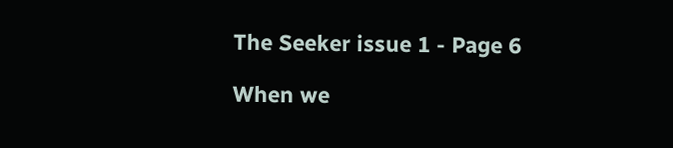The Seeker issue 1 - Page 6

When we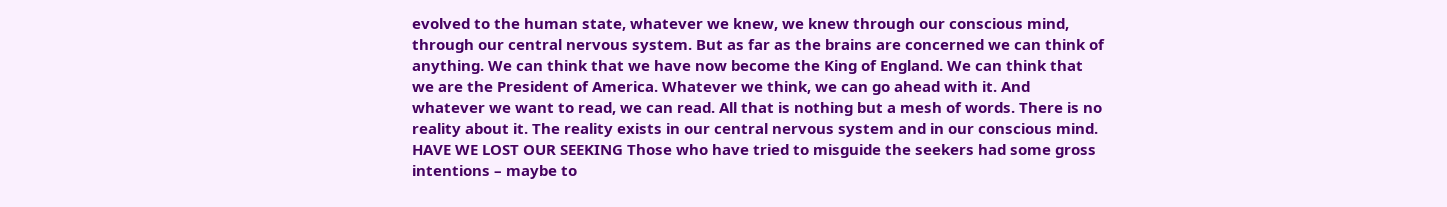evolved to the human state, whatever we knew, we knew through our conscious mind, through our central nervous system. But as far as the brains are concerned we can think of anything. We can think that we have now become the King of England. We can think that we are the President of America. Whatever we think, we can go ahead with it. And whatever we want to read, we can read. All that is nothing but a mesh of words. There is no reality about it. The reality exists in our central nervous system and in our conscious mind. HAVE WE LOST OUR SEEKING Those who have tried to misguide the seekers had some gross intentions – maybe to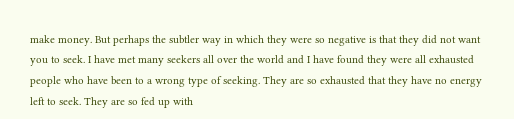make money. But perhaps the subtler way in which they were so negative is that they did not want you to seek. I have met many seekers all over the world and I have found they were all exhausted people who have been to a wrong type of seeking. They are so exhausted that they have no energy left to seek. They are so fed up with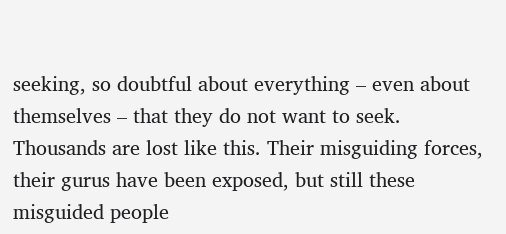seeking, so doubtful about everything – even about themselves – that they do not want to seek. Thousands are lost like this. Their misguiding forces, their gurus have been exposed, but still these misguided people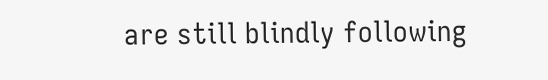are still blindly following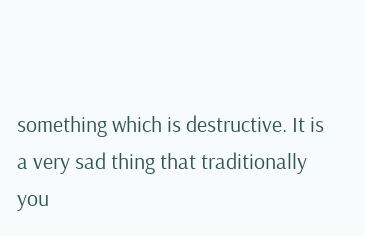something which is destructive. It is a very sad thing that traditionally you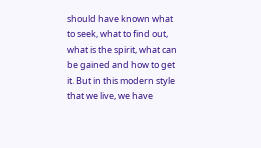should have known what to seek, what to find out, what is the spirit, what can be gained and how to get it. But in this modern style that we live, we have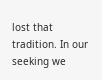lost that tradition. In our seeking we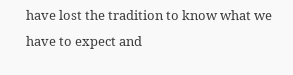have lost the tradition to know what we have to expect and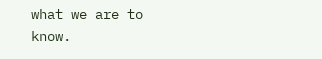what we are to know.